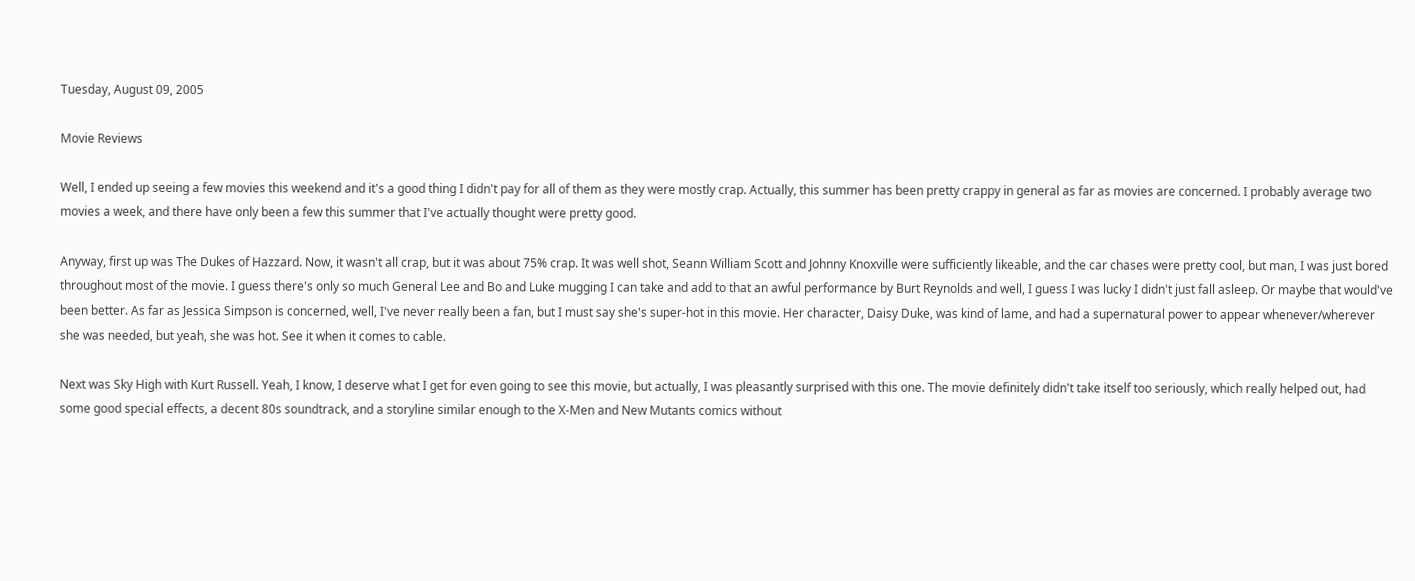Tuesday, August 09, 2005

Movie Reviews

Well, I ended up seeing a few movies this weekend and it's a good thing I didn't pay for all of them as they were mostly crap. Actually, this summer has been pretty crappy in general as far as movies are concerned. I probably average two movies a week, and there have only been a few this summer that I've actually thought were pretty good.

Anyway, first up was The Dukes of Hazzard. Now, it wasn't all crap, but it was about 75% crap. It was well shot, Seann William Scott and Johnny Knoxville were sufficiently likeable, and the car chases were pretty cool, but man, I was just bored throughout most of the movie. I guess there's only so much General Lee and Bo and Luke mugging I can take and add to that an awful performance by Burt Reynolds and well, I guess I was lucky I didn't just fall asleep. Or maybe that would've been better. As far as Jessica Simpson is concerned, well, I've never really been a fan, but I must say she's super-hot in this movie. Her character, Daisy Duke, was kind of lame, and had a supernatural power to appear whenever/wherever she was needed, but yeah, she was hot. See it when it comes to cable.

Next was Sky High with Kurt Russell. Yeah, I know, I deserve what I get for even going to see this movie, but actually, I was pleasantly surprised with this one. The movie definitely didn't take itself too seriously, which really helped out, had some good special effects, a decent 80s soundtrack, and a storyline similar enough to the X-Men and New Mutants comics without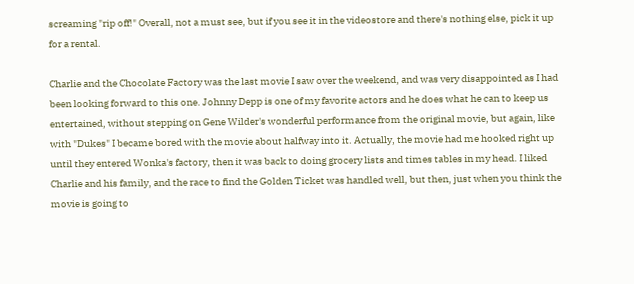screaming "rip off!" Overall, not a must see, but if you see it in the videostore and there's nothing else, pick it up for a rental.

Charlie and the Chocolate Factory was the last movie I saw over the weekend, and was very disappointed as I had been looking forward to this one. Johnny Depp is one of my favorite actors and he does what he can to keep us entertained, without stepping on Gene Wilder's wonderful performance from the original movie, but again, like with "Dukes" I became bored with the movie about halfway into it. Actually, the movie had me hooked right up until they entered Wonka's factory, then it was back to doing grocery lists and times tables in my head. I liked Charlie and his family, and the race to find the Golden Ticket was handled well, but then, just when you think the movie is going to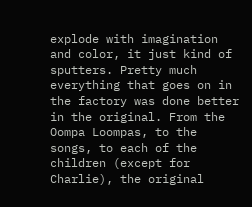explode with imagination and color, it just kind of sputters. Pretty much everything that goes on in the factory was done better in the original. From the Oompa Loompas, to the songs, to each of the children (except for Charlie), the original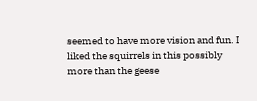seemed to have more vision and fun. I liked the squirrels in this possibly more than the geese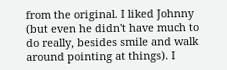from the original. I liked Johnny (but even he didn't have much to do really, besides smile and walk around pointing at things). I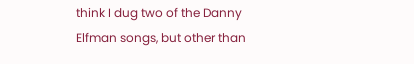think I dug two of the Danny Elfman songs, but other than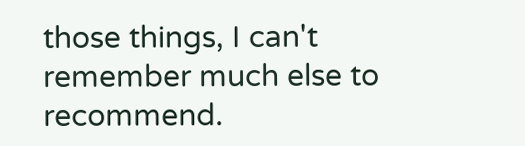those things, I can't remember much else to recommend.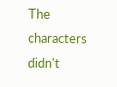The characters didn't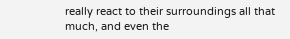really react to their surroundings all that much, and even the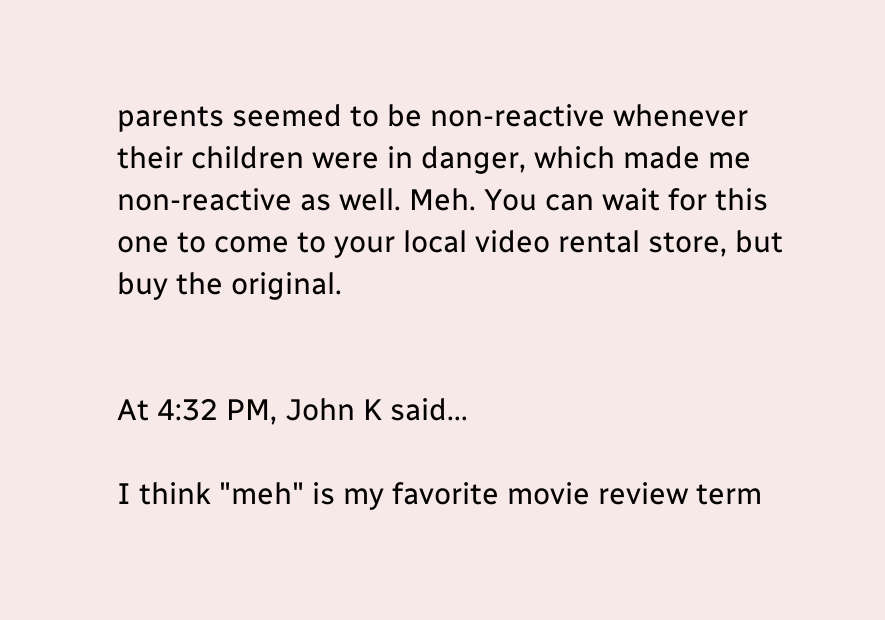parents seemed to be non-reactive whenever their children were in danger, which made me non-reactive as well. Meh. You can wait for this one to come to your local video rental store, but buy the original.


At 4:32 PM, John K said...

I think "meh" is my favorite movie review term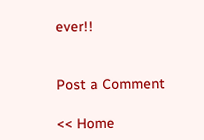ever!!


Post a Comment

<< Home